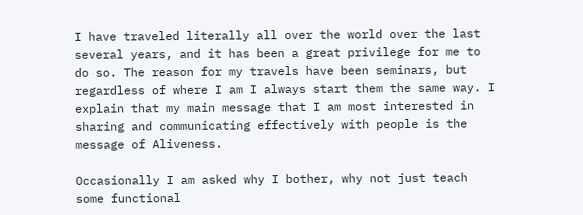I have traveled literally all over the world over the last several years, and it has been a great privilege for me to do so. The reason for my travels have been seminars, but regardless of where I am I always start them the same way. I explain that my main message that I am most interested in sharing and communicating effectively with people is the message of Aliveness.

Occasionally I am asked why I bother, why not just teach some functional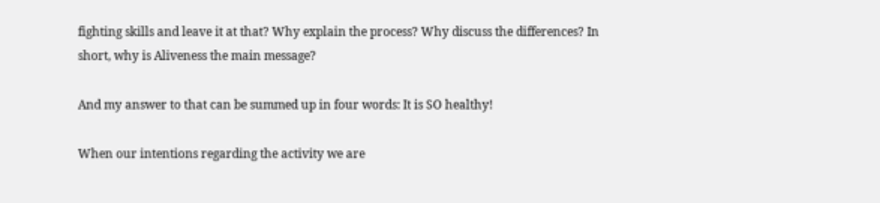fighting skills and leave it at that? Why explain the process? Why discuss the differences? In short, why is Aliveness the main message?

And my answer to that can be summed up in four words: It is SO healthy!

When our intentions regarding the activity we are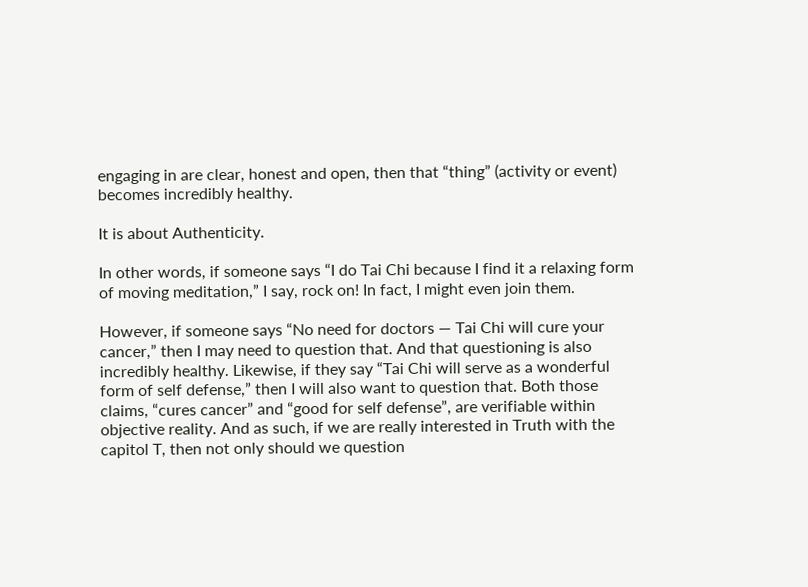engaging in are clear, honest and open, then that “thing” (activity or event) becomes incredibly healthy.

It is about Authenticity.

In other words, if someone says “I do Tai Chi because I find it a relaxing form of moving meditation,” I say, rock on! In fact, I might even join them.

However, if someone says “No need for doctors — Tai Chi will cure your cancer,” then I may need to question that. And that questioning is also incredibly healthy. Likewise, if they say “Tai Chi will serve as a wonderful form of self defense,” then I will also want to question that. Both those claims, “cures cancer” and “good for self defense”, are verifiable within objective reality. And as such, if we are really interested in Truth with the capitol T, then not only should we question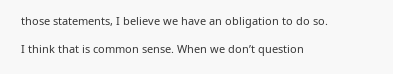those statements, I believe we have an obligation to do so.

I think that is common sense. When we don’t question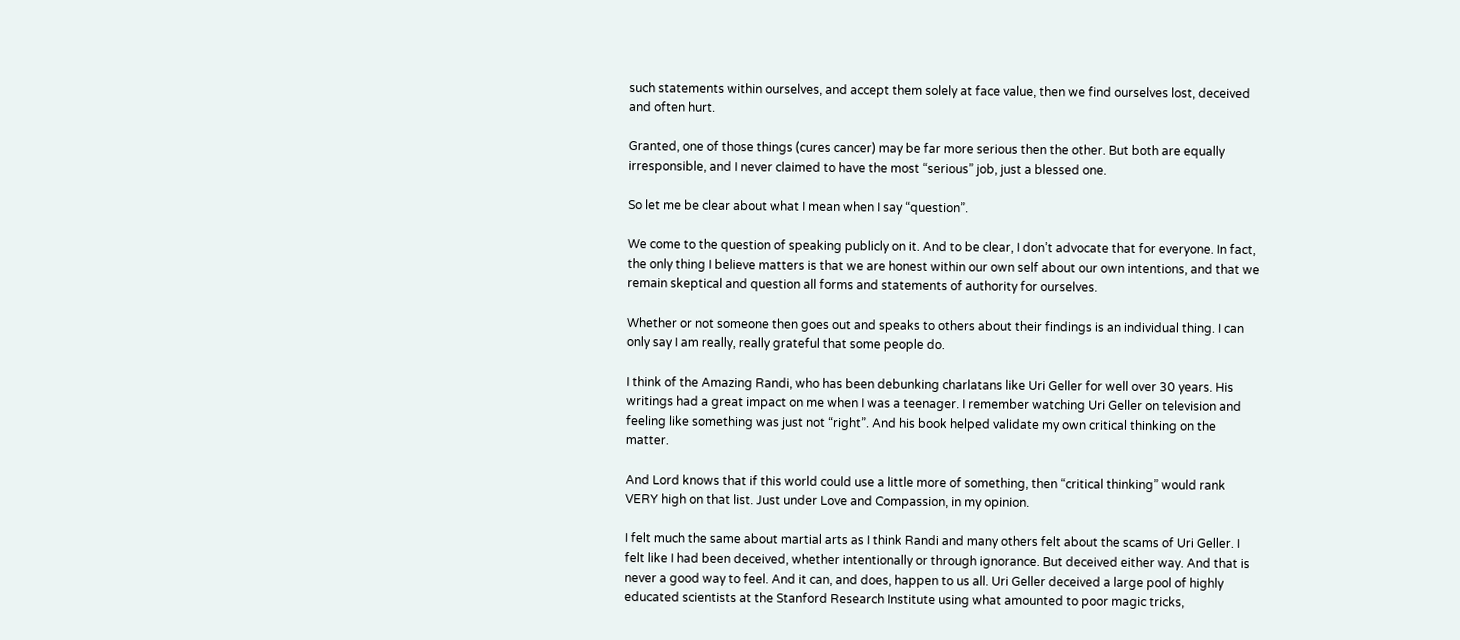such statements within ourselves, and accept them solely at face value, then we find ourselves lost, deceived and often hurt.

Granted, one of those things (cures cancer) may be far more serious then the other. But both are equally irresponsible, and I never claimed to have the most “serious” job, just a blessed one.

So let me be clear about what I mean when I say “question”.

We come to the question of speaking publicly on it. And to be clear, I don’t advocate that for everyone. In fact, the only thing I believe matters is that we are honest within our own self about our own intentions, and that we remain skeptical and question all forms and statements of authority for ourselves.

Whether or not someone then goes out and speaks to others about their findings is an individual thing. I can only say I am really, really grateful that some people do.

I think of the Amazing Randi, who has been debunking charlatans like Uri Geller for well over 30 years. His writings had a great impact on me when I was a teenager. I remember watching Uri Geller on television and feeling like something was just not “right”. And his book helped validate my own critical thinking on the matter.

And Lord knows that if this world could use a little more of something, then “critical thinking” would rank VERY high on that list. Just under Love and Compassion, in my opinion.

I felt much the same about martial arts as I think Randi and many others felt about the scams of Uri Geller. I felt like I had been deceived, whether intentionally or through ignorance. But deceived either way. And that is never a good way to feel. And it can, and does, happen to us all. Uri Geller deceived a large pool of highly educated scientists at the Stanford Research Institute using what amounted to poor magic tricks,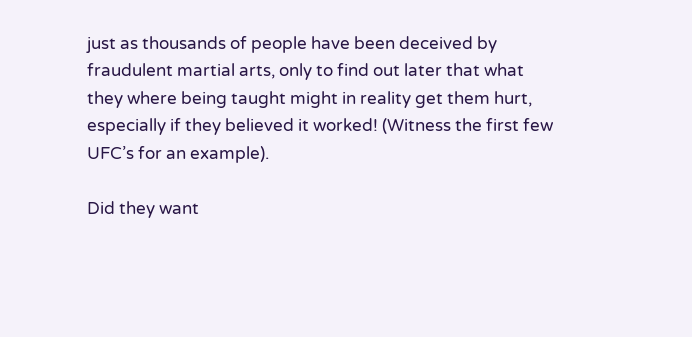just as thousands of people have been deceived by fraudulent martial arts, only to find out later that what they where being taught might in reality get them hurt, especially if they believed it worked! (Witness the first few UFC’s for an example).

Did they want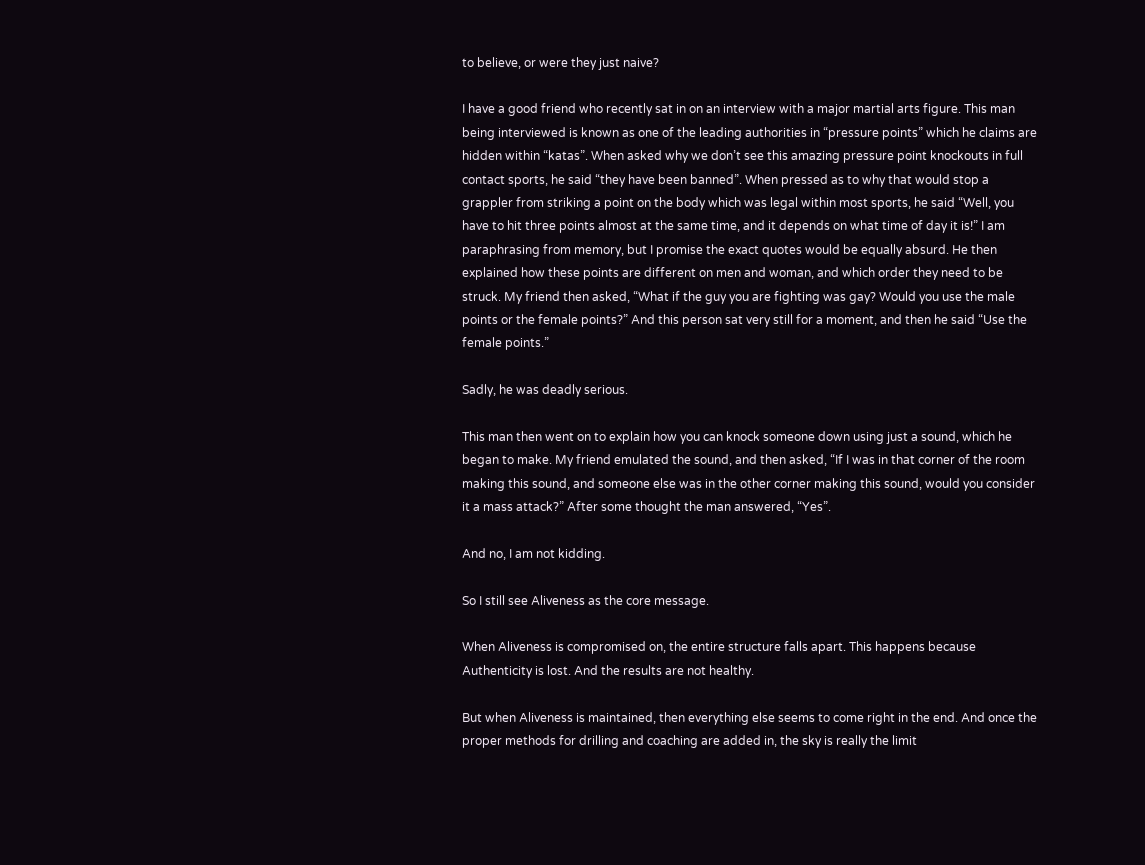to believe, or were they just naive?

I have a good friend who recently sat in on an interview with a major martial arts figure. This man being interviewed is known as one of the leading authorities in “pressure points” which he claims are hidden within “katas”. When asked why we don’t see this amazing pressure point knockouts in full contact sports, he said “they have been banned”. When pressed as to why that would stop a grappler from striking a point on the body which was legal within most sports, he said “Well, you have to hit three points almost at the same time, and it depends on what time of day it is!” I am paraphrasing from memory, but I promise the exact quotes would be equally absurd. He then explained how these points are different on men and woman, and which order they need to be struck. My friend then asked, “What if the guy you are fighting was gay? Would you use the male points or the female points?” And this person sat very still for a moment, and then he said “Use the female points.”

Sadly, he was deadly serious.

This man then went on to explain how you can knock someone down using just a sound, which he began to make. My friend emulated the sound, and then asked, “If I was in that corner of the room making this sound, and someone else was in the other corner making this sound, would you consider it a mass attack?” After some thought the man answered, “Yes”.

And no, I am not kidding.

So I still see Aliveness as the core message.

When Aliveness is compromised on, the entire structure falls apart. This happens because Authenticity is lost. And the results are not healthy.

But when Aliveness is maintained, then everything else seems to come right in the end. And once the proper methods for drilling and coaching are added in, the sky is really the limit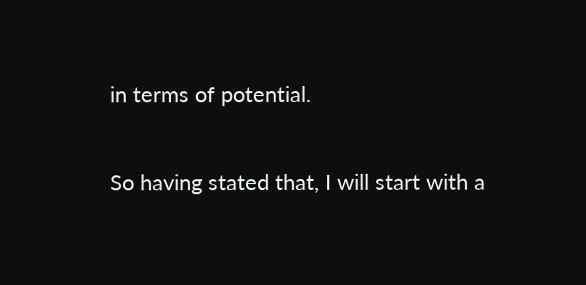in terms of potential.

So having stated that, I will start with a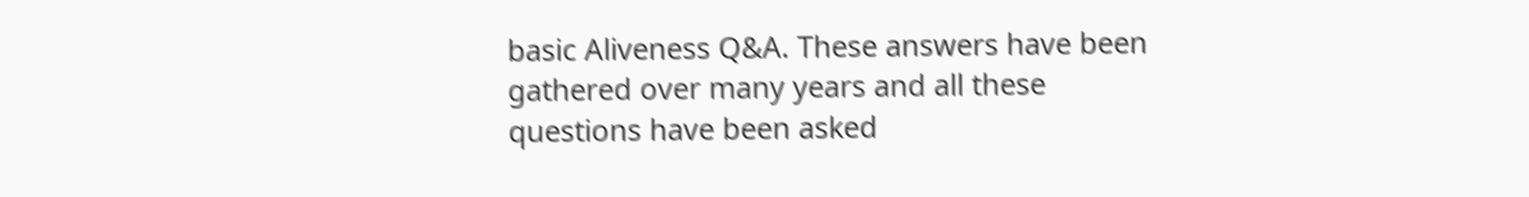basic Aliveness Q&A. These answers have been gathered over many years and all these questions have been asked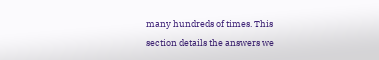many hundreds of times. This section details the answers we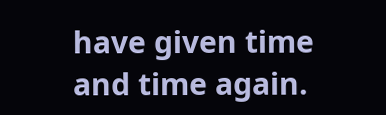have given time and time again.